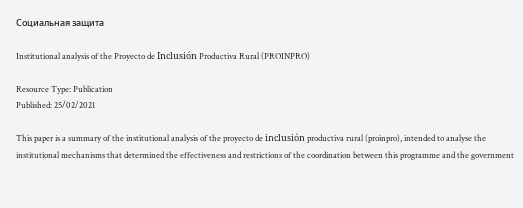Социальная защита

Institutional analysis of the Proyecto de Inclusión Productiva Rural (PROINPRO)

Resource Type: Publication
Published: 25/02/2021

This paper is a summary of the institutional analysis of the proyecto de inclusión productiva rural (proinpro), intended to analyse the institutional mechanisms that determined the effectiveness and restrictions of the coordination between this programme and the government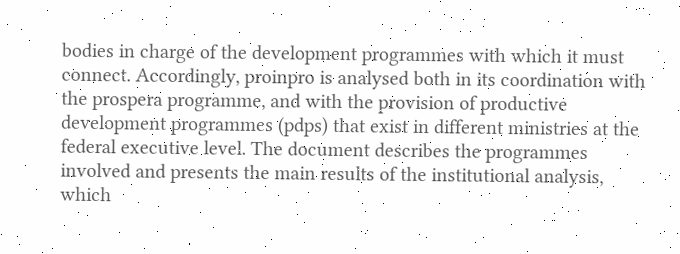bodies in charge of the development programmes with which it must connect. Accordingly, proinpro is analysed both in its coordination with the prospera programme, and with the provision of productive development programmes (pdps) that exist in different ministries at the federal executive level. The document describes the programmes involved and presents the main results of the institutional analysis, which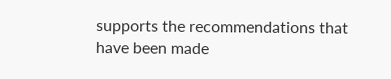supports the recommendations that have been made